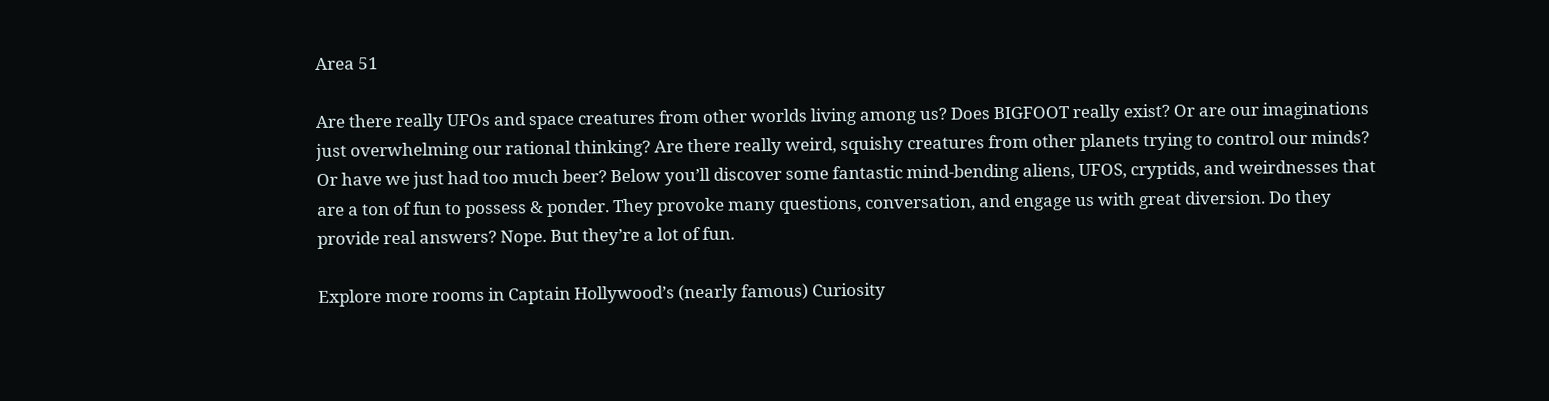Area 51

Are there really UFOs and space creatures from other worlds living among us? Does BIGFOOT really exist? Or are our imaginations just overwhelming our rational thinking? Are there really weird, squishy creatures from other planets trying to control our minds? Or have we just had too much beer? Below you’ll discover some fantastic mind-bending aliens, UFOS, cryptids, and weirdnesses that are a ton of fun to possess & ponder. They provoke many questions, conversation, and engage us with great diversion. Do they provide real answers? Nope. But they’re a lot of fun.

Explore more rooms in Captain Hollywood’s (nearly famous) Curiosity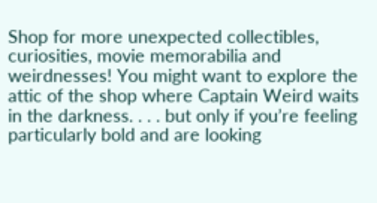Shop for more unexpected collectibles, curiosities, movie memorabilia and weirdnesses! You might want to explore the attic of the shop where Captain Weird waits in the darkness. . . . but only if you’re feeling particularly bold and are looking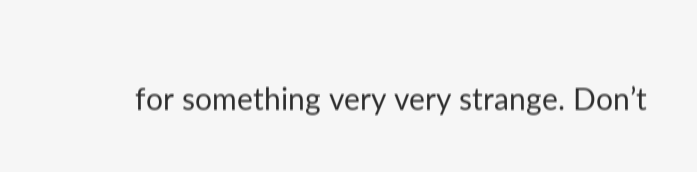for something very very strange. Don’t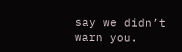say we didn’t warn you.